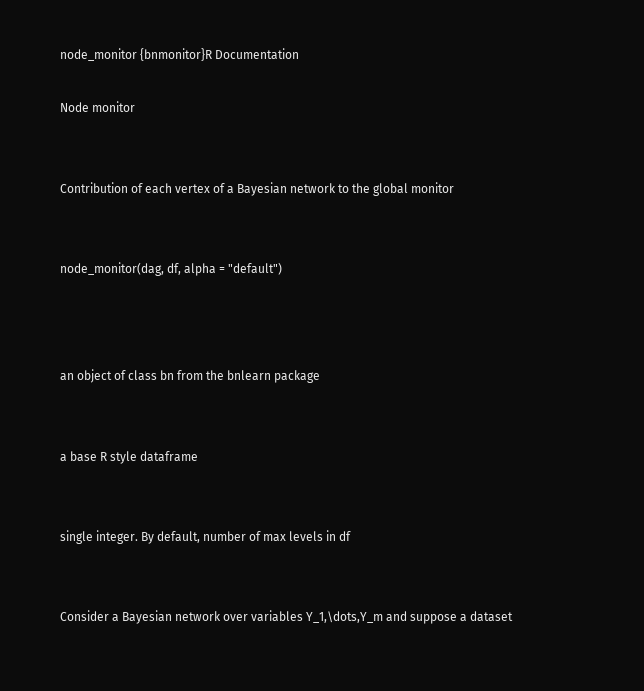node_monitor {bnmonitor}R Documentation

Node monitor


Contribution of each vertex of a Bayesian network to the global monitor


node_monitor(dag, df, alpha = "default")



an object of class bn from the bnlearn package


a base R style dataframe


single integer. By default, number of max levels in df


Consider a Bayesian network over variables Y_1,\dots,Y_m and suppose a dataset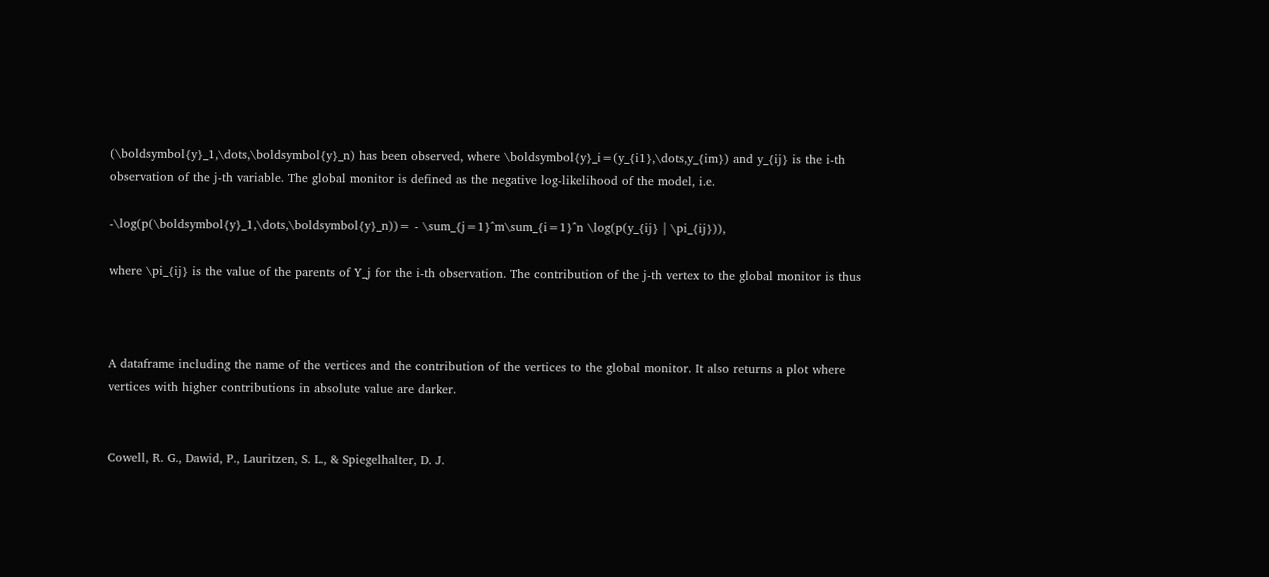(\boldsymbol{y}_1,\dots,\boldsymbol{y}_n) has been observed, where \boldsymbol{y}_i=(y_{i1},\dots,y_{im}) and y_{ij} is the i-th observation of the j-th variable. The global monitor is defined as the negative log-likelihood of the model, i.e.

-\log(p(\boldsymbol{y}_1,\dots,\boldsymbol{y}_n))= - \sum_{j=1}^m\sum_{i=1}^n \log(p(y_{ij} | \pi_{ij})),

where \pi_{ij} is the value of the parents of Y_j for the i-th observation. The contribution of the j-th vertex to the global monitor is thus



A dataframe including the name of the vertices and the contribution of the vertices to the global monitor. It also returns a plot where vertices with higher contributions in absolute value are darker.


Cowell, R. G., Dawid, P., Lauritzen, S. L., & Spiegelhalter, D. J.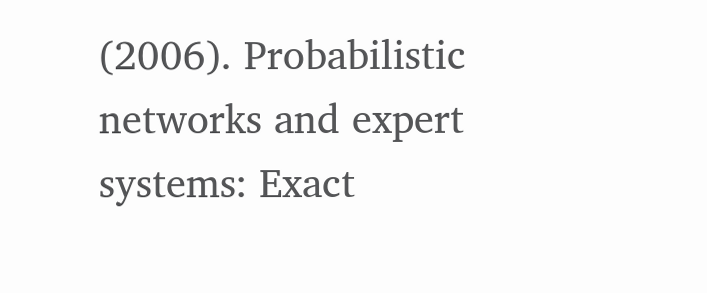(2006). Probabilistic networks and expert systems: Exact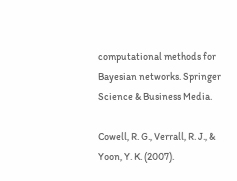computational methods for Bayesian networks. Springer Science & Business Media.

Cowell, R. G., Verrall, R. J., & Yoon, Y. K. (2007).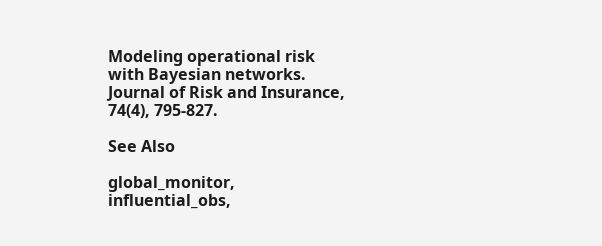Modeling operational risk with Bayesian networks. Journal of Risk and Insurance, 74(4), 795-827.

See Also

global_monitor, influential_obs,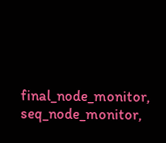final_node_monitor, seq_node_monitor,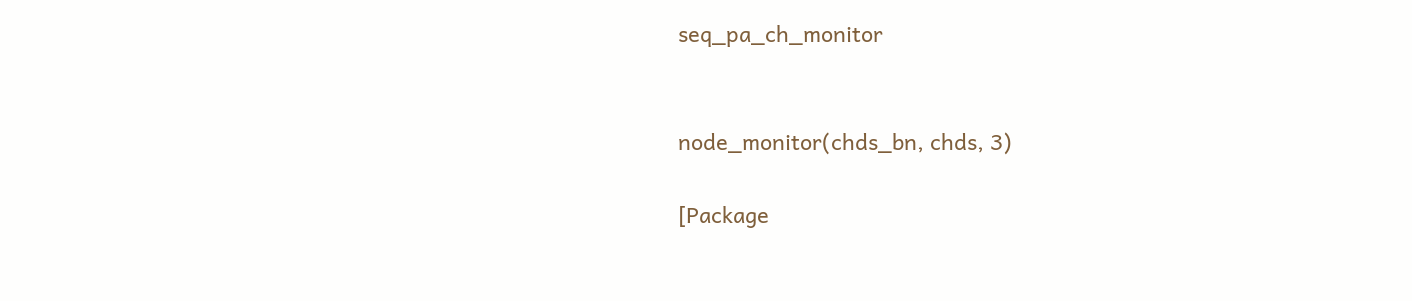seq_pa_ch_monitor


node_monitor(chds_bn, chds, 3)

[Package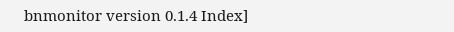bnmonitor version 0.1.4 Index]